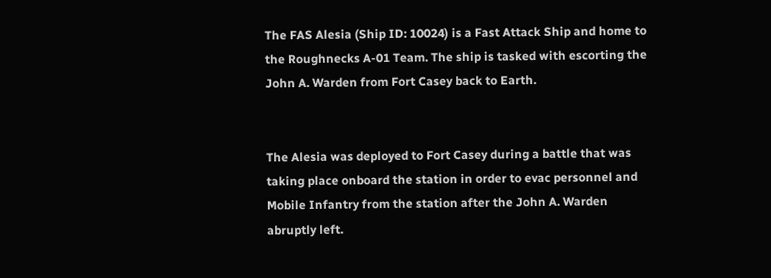The FAS Alesia (Ship ID: 10024) is a Fast Attack Ship and home to the Roughnecks A-01 Team. The ship is tasked with escorting the John A. Warden from Fort Casey back to Earth.


The Alesia was deployed to Fort Casey during a battle that was taking place onboard the station in order to evac personnel and Mobile Infantry from the station after the John A. Warden abruptly left.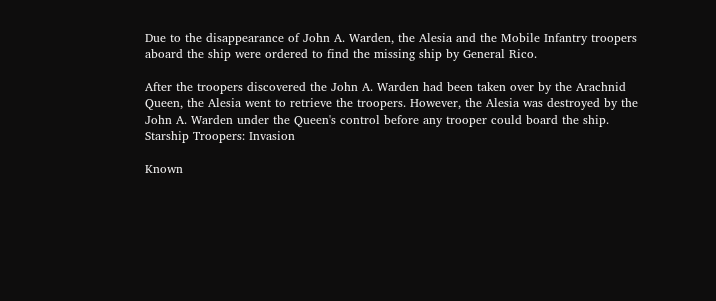Due to the disappearance of John A. Warden, the Alesia and the Mobile Infantry troopers aboard the ship were ordered to find the missing ship by General Rico.

After the troopers discovered the John A. Warden had been taken over by the Arachnid Queen, the Alesia went to retrieve the troopers. However, the Alesia was destroyed by the John A. Warden under the Queen's control before any trooper could board the ship. Starship Troopers: Invasion

Known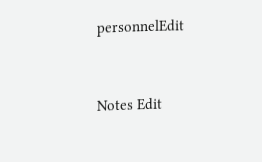personnelEdit


Notes Edit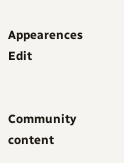Appearences Edit


Community content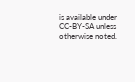is available under CC-BY-SA unless otherwise noted.